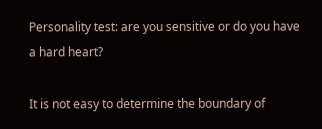Personality test: are you sensitive or do you have a hard heart?

It is not easy to determine the boundary of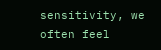sensitivity, we often feel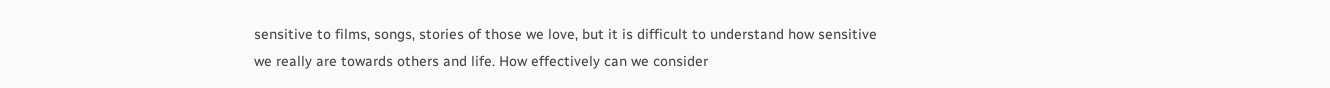sensitive to films, songs, stories of those we love, but it is difficult to understand how sensitive we really are towards others and life. How effectively can we consider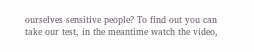ourselves sensitive people? To find out you can take our test, in the meantime watch the video,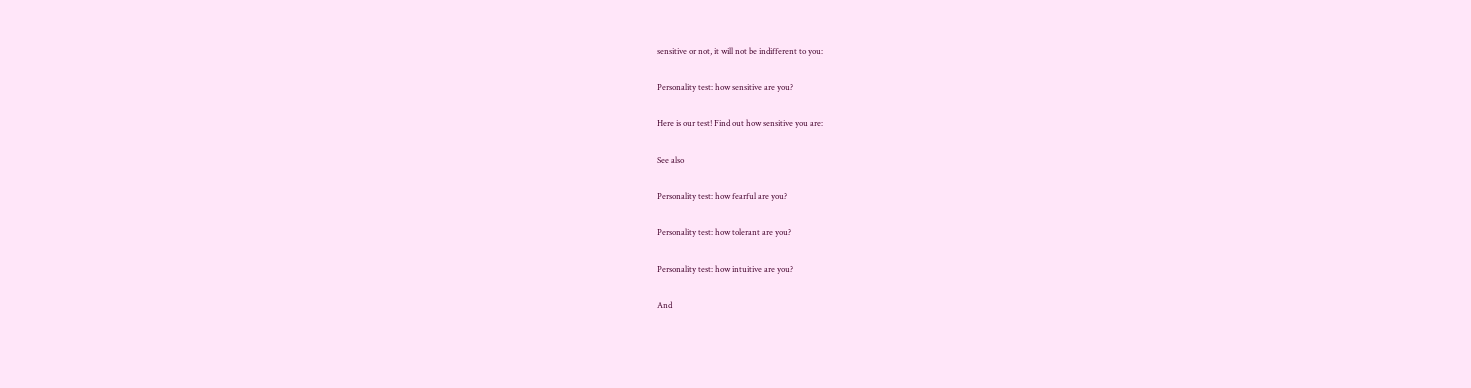sensitive or not, it will not be indifferent to you:

Personality test: how sensitive are you?

Here is our test! Find out how sensitive you are:

See also

Personality test: how fearful are you?

Personality test: how tolerant are you?

Personality test: how intuitive are you?

And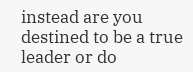instead are you destined to be a true leader or do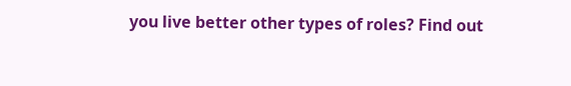you live better other types of roles? Find out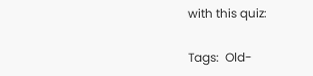with this quiz:

Tags:  Old-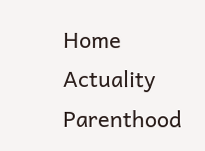Home Actuality Parenthood